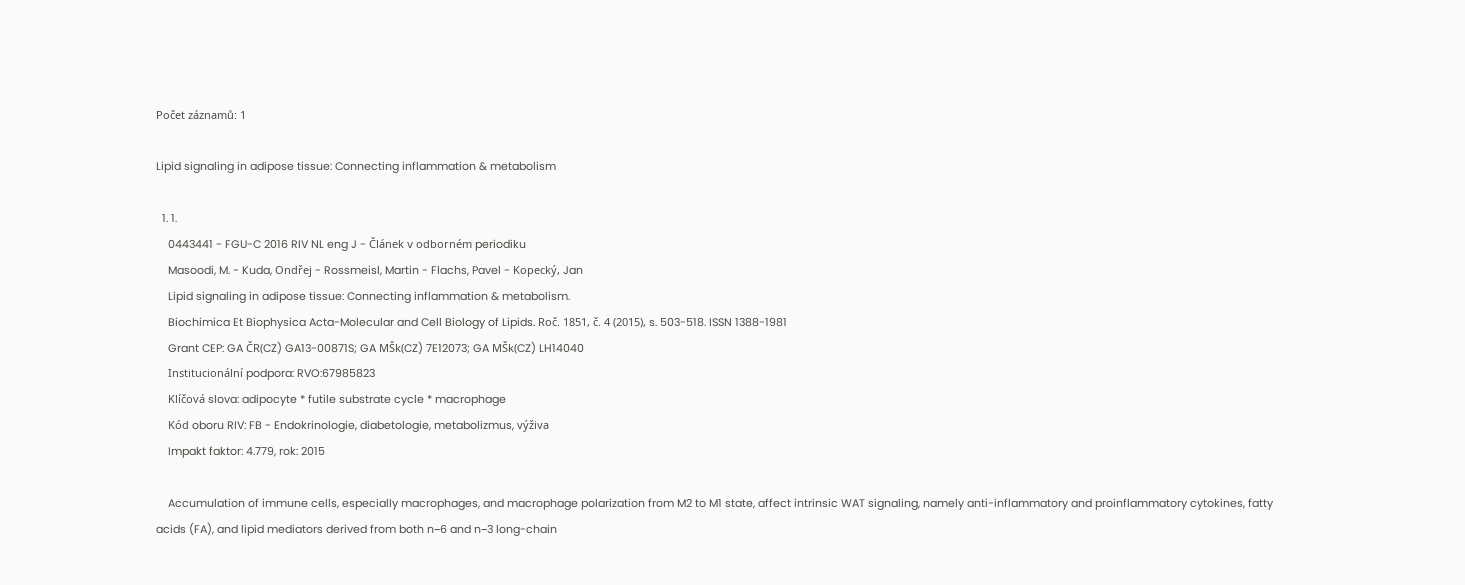Počet záznamů: 1

Lipid signaling in adipose tissue: Connecting inflammation & metabolism

  1. 1.
    0443441 - FGU-C 2016 RIV NL eng J - Článek v odborném periodiku
    Masoodi, M. - Kuda, Ondřej - Rossmeisl, Martin - Flachs, Pavel - Kopecký, Jan
    Lipid signaling in adipose tissue: Connecting inflammation & metabolism.
    Biochimica Et Biophysica Acta-Molecular and Cell Biology of Lipids. Roč. 1851, č. 4 (2015), s. 503-518. ISSN 1388-1981
    Grant CEP: GA ČR(CZ) GA13-00871S; GA MŠk(CZ) 7E12073; GA MŠk(CZ) LH14040
    Institucionální podpora: RVO:67985823
    Klíčová slova: adipocyte * futile substrate cycle * macrophage
    Kód oboru RIV: FB - Endokrinologie, diabetologie, metabolizmus, výživa
    Impakt faktor: 4.779, rok: 2015

    Accumulation of immune cells, especially macrophages, and macrophage polarization from M2 to M1 state, affect intrinsic WAT signaling, namely anti-inflammatory and proinflammatory cytokines, fatty acids (FA), and lipid mediators derived from both n−6 and n−3 long-chain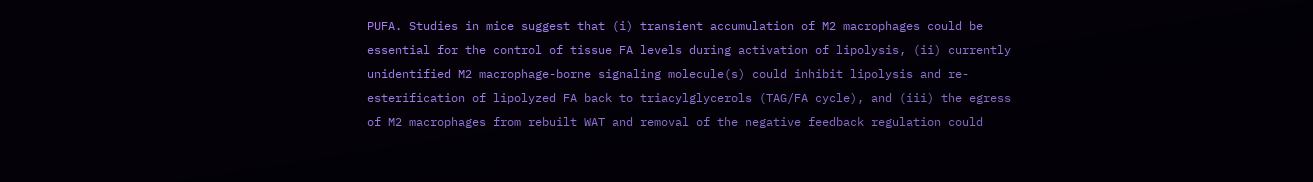PUFA. Studies in mice suggest that (i) transient accumulation of M2 macrophages could be essential for the control of tissue FA levels during activation of lipolysis, (ii) currently unidentified M2 macrophage-borne signaling molecule(s) could inhibit lipolysis and re-esterification of lipolyzed FA back to triacylglycerols (TAG/FA cycle), and (iii) the egress of M2 macrophages from rebuilt WAT and removal of the negative feedback regulation could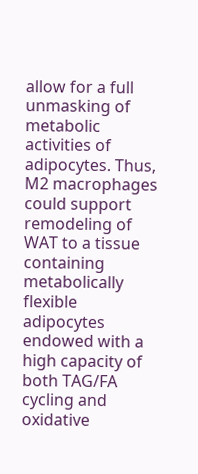allow for a full unmasking of metabolic activities of adipocytes. Thus, M2 macrophages could support remodeling of WAT to a tissue containing metabolically flexible adipocytes endowed with a high capacity of both TAG/FA cycling and oxidative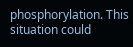phosphorylation. This situation could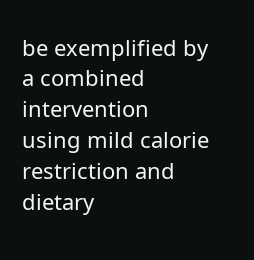be exemplified by a combined intervention using mild calorie restriction and dietary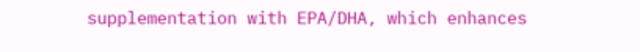supplementation with EPA/DHA, which enhances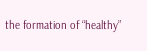the formation of “healthy”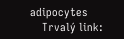adipocytes
    Trvalý link: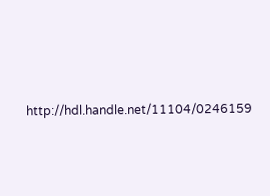http://hdl.handle.net/11104/0246159